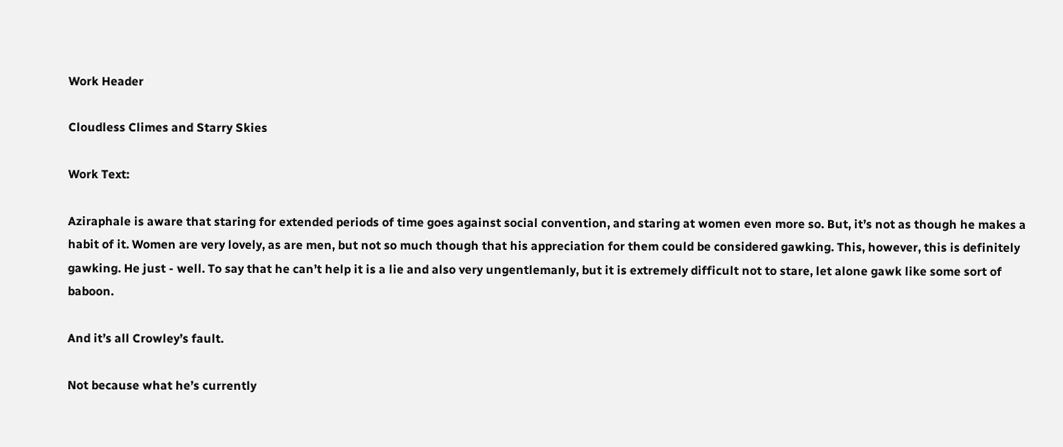Work Header

Cloudless Climes and Starry Skies

Work Text:

Aziraphale is aware that staring for extended periods of time goes against social convention, and staring at women even more so. But, it’s not as though he makes a habit of it. Women are very lovely, as are men, but not so much though that his appreciation for them could be considered gawking. This, however, this is definitely gawking. He just - well. To say that he can’t help it is a lie and also very ungentlemanly, but it is extremely difficult not to stare, let alone gawk like some sort of baboon.

And it’s all Crowley’s fault.

Not because what he’s currently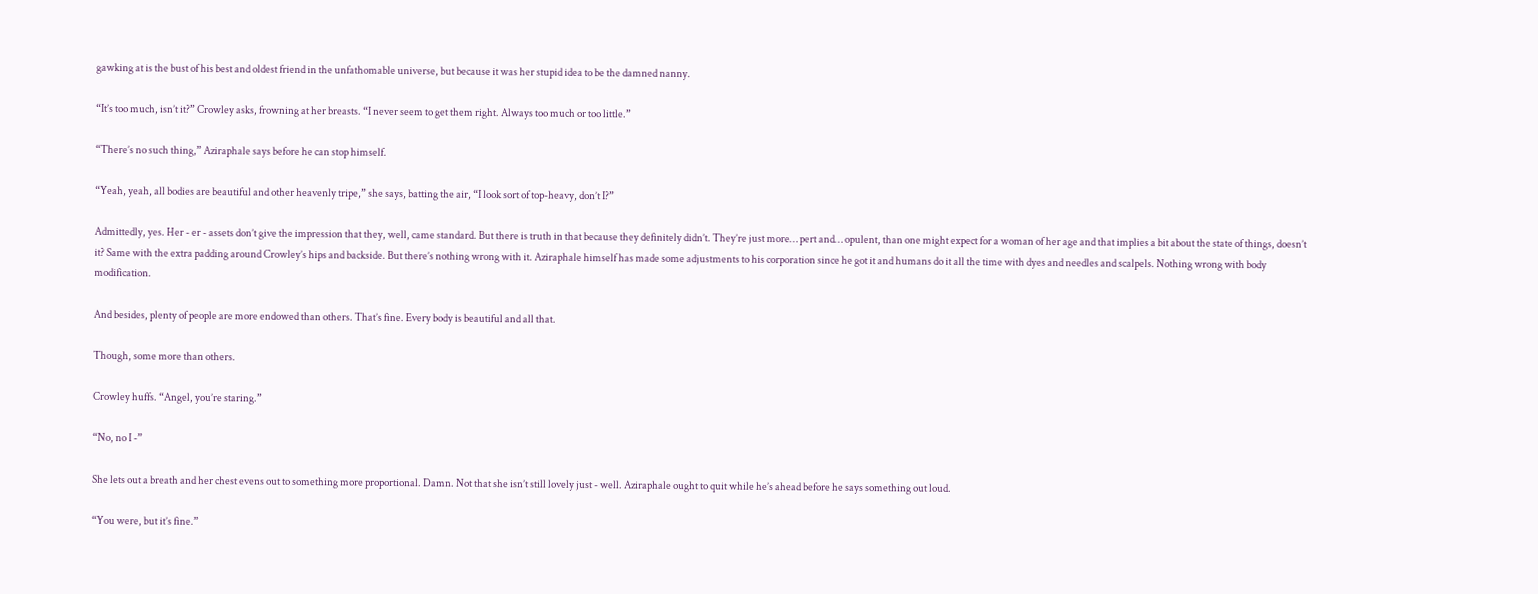gawking at is the bust of his best and oldest friend in the unfathomable universe, but because it was her stupid idea to be the damned nanny.

“It’s too much, isn’t it?” Crowley asks, frowning at her breasts. “I never seem to get them right. Always too much or too little.”

“There’s no such thing,” Aziraphale says before he can stop himself.

“Yeah, yeah, all bodies are beautiful and other heavenly tripe,” she says, batting the air, “I look sort of top-heavy, don’t I?”

Admittedly, yes. Her - er - assets don’t give the impression that they, well, came standard. But there is truth in that because they definitely didn’t. They’re just more… pert and… opulent, than one might expect for a woman of her age and that implies a bit about the state of things, doesn’t it? Same with the extra padding around Crowley’s hips and backside. But there’s nothing wrong with it. Aziraphale himself has made some adjustments to his corporation since he got it and humans do it all the time with dyes and needles and scalpels. Nothing wrong with body modification.

And besides, plenty of people are more endowed than others. That’s fine. Every body is beautiful and all that.

Though, some more than others.

Crowley huffs. “Angel, you’re staring.”

“No, no I -”

She lets out a breath and her chest evens out to something more proportional. Damn. Not that she isn’t still lovely just - well. Aziraphale ought to quit while he’s ahead before he says something out loud.

“You were, but it’s fine.”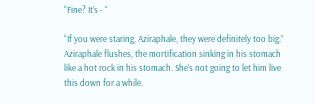“Fine? It’s - “

“If you were staring, Aziraphale, they were definitely too big.” Aziraphale flushes, the mortification sinking in his stomach like a hot rock in his stomach. She’s not going to let him live this down for a while.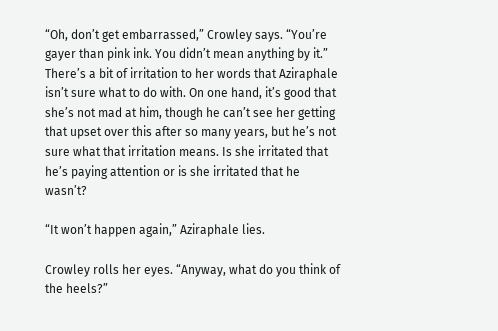“Oh, don’t get embarrassed,” Crowley says. “You’re gayer than pink ink. You didn’t mean anything by it.” There’s a bit of irritation to her words that Aziraphale isn’t sure what to do with. On one hand, it’s good that she’s not mad at him, though he can’t see her getting that upset over this after so many years, but he’s not sure what that irritation means. Is she irritated that he’s paying attention or is she irritated that he wasn’t?

“It won’t happen again,” Aziraphale lies.

Crowley rolls her eyes. “Anyway, what do you think of the heels?”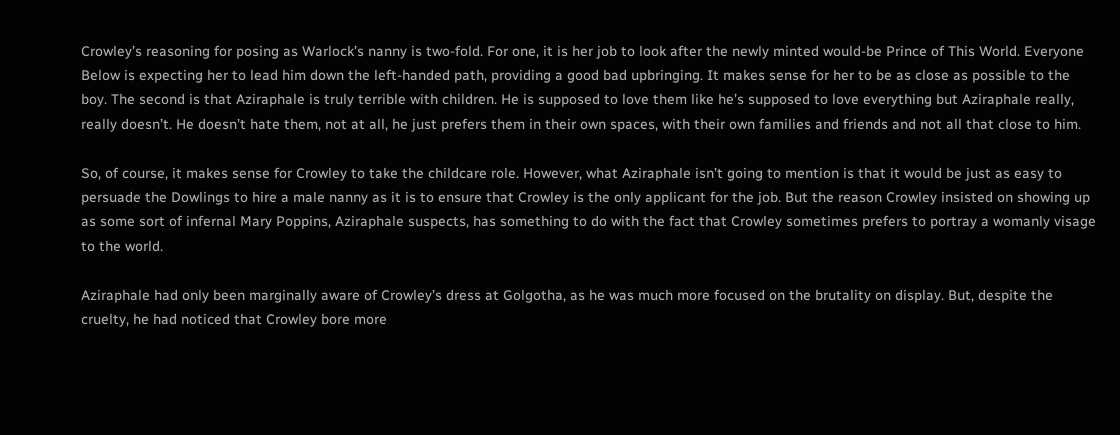Crowley’s reasoning for posing as Warlock’s nanny is two-fold. For one, it is her job to look after the newly minted would-be Prince of This World. Everyone Below is expecting her to lead him down the left-handed path, providing a good bad upbringing. It makes sense for her to be as close as possible to the boy. The second is that Aziraphale is truly terrible with children. He is supposed to love them like he’s supposed to love everything but Aziraphale really, really doesn’t. He doesn’t hate them, not at all, he just prefers them in their own spaces, with their own families and friends and not all that close to him.

So, of course, it makes sense for Crowley to take the childcare role. However, what Aziraphale isn’t going to mention is that it would be just as easy to persuade the Dowlings to hire a male nanny as it is to ensure that Crowley is the only applicant for the job. But the reason Crowley insisted on showing up as some sort of infernal Mary Poppins, Aziraphale suspects, has something to do with the fact that Crowley sometimes prefers to portray a womanly visage to the world.

Aziraphale had only been marginally aware of Crowley’s dress at Golgotha, as he was much more focused on the brutality on display. But, despite the cruelty, he had noticed that Crowley bore more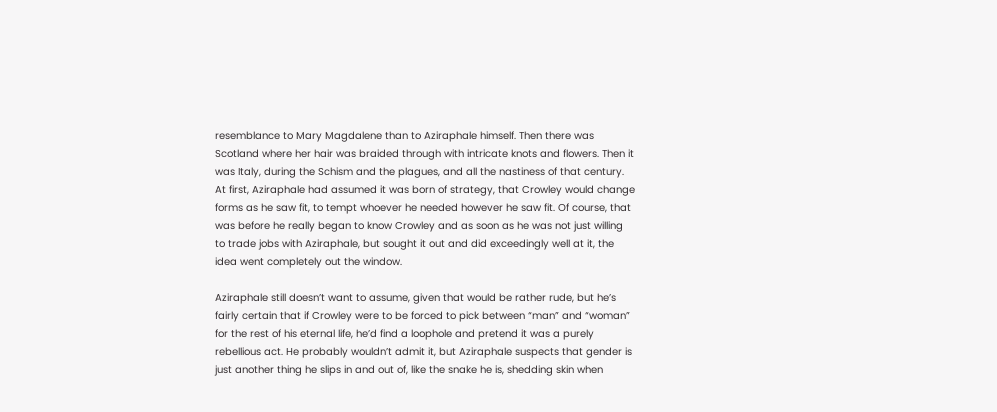resemblance to Mary Magdalene than to Aziraphale himself. Then there was Scotland where her hair was braided through with intricate knots and flowers. Then it was Italy, during the Schism and the plagues, and all the nastiness of that century. At first, Aziraphale had assumed it was born of strategy, that Crowley would change forms as he saw fit, to tempt whoever he needed however he saw fit. Of course, that was before he really began to know Crowley and as soon as he was not just willing to trade jobs with Aziraphale, but sought it out and did exceedingly well at it, the idea went completely out the window.

Aziraphale still doesn’t want to assume, given that would be rather rude, but he’s fairly certain that if Crowley were to be forced to pick between “man” and “woman” for the rest of his eternal life, he’d find a loophole and pretend it was a purely rebellious act. He probably wouldn’t admit it, but Aziraphale suspects that gender is just another thing he slips in and out of, like the snake he is, shedding skin when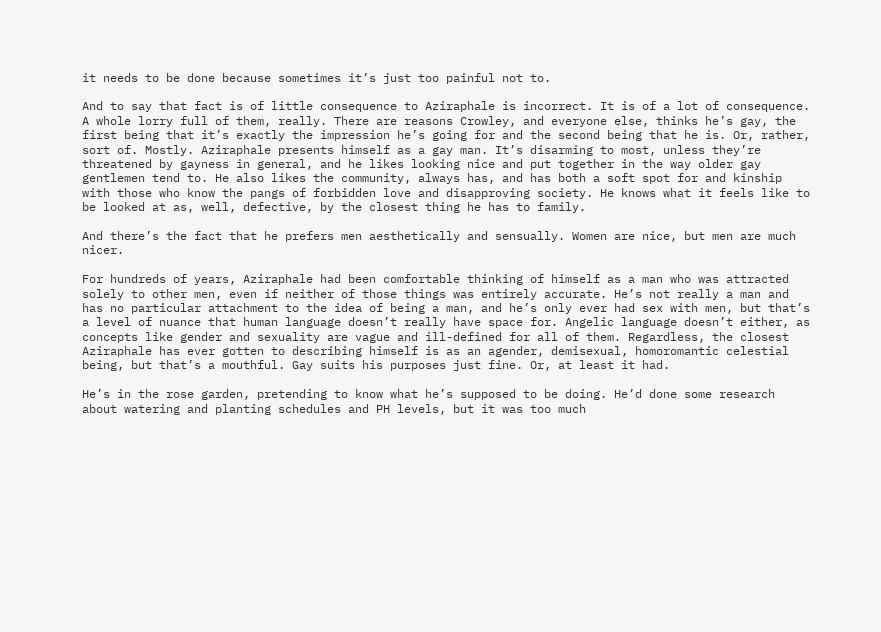it needs to be done because sometimes it’s just too painful not to.

And to say that fact is of little consequence to Aziraphale is incorrect. It is of a lot of consequence. A whole lorry full of them, really. There are reasons Crowley, and everyone else, thinks he’s gay, the first being that it’s exactly the impression he’s going for and the second being that he is. Or, rather, sort of. Mostly. Aziraphale presents himself as a gay man. It’s disarming to most, unless they’re threatened by gayness in general, and he likes looking nice and put together in the way older gay gentlemen tend to. He also likes the community, always has, and has both a soft spot for and kinship with those who know the pangs of forbidden love and disapproving society. He knows what it feels like to be looked at as, well, defective, by the closest thing he has to family.

And there’s the fact that he prefers men aesthetically and sensually. Women are nice, but men are much nicer.

For hundreds of years, Aziraphale had been comfortable thinking of himself as a man who was attracted solely to other men, even if neither of those things was entirely accurate. He’s not really a man and has no particular attachment to the idea of being a man, and he’s only ever had sex with men, but that’s a level of nuance that human language doesn’t really have space for. Angelic language doesn’t either, as concepts like gender and sexuality are vague and ill-defined for all of them. Regardless, the closest Aziraphale has ever gotten to describing himself is as an agender, demisexual, homoromantic celestial being, but that’s a mouthful. Gay suits his purposes just fine. Or, at least it had.

He’s in the rose garden, pretending to know what he’s supposed to be doing. He’d done some research about watering and planting schedules and PH levels, but it was too much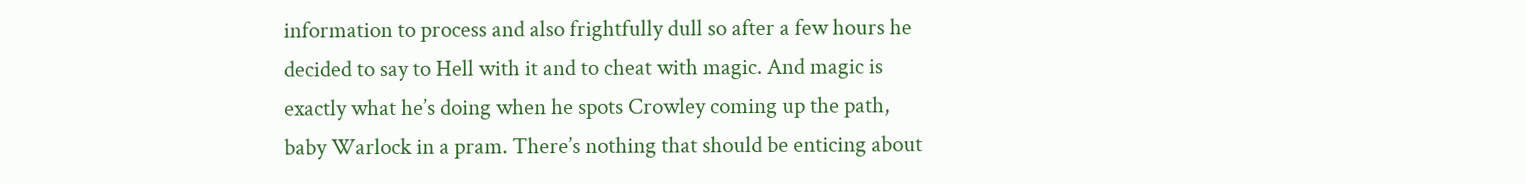information to process and also frightfully dull so after a few hours he decided to say to Hell with it and to cheat with magic. And magic is exactly what he’s doing when he spots Crowley coming up the path, baby Warlock in a pram. There’s nothing that should be enticing about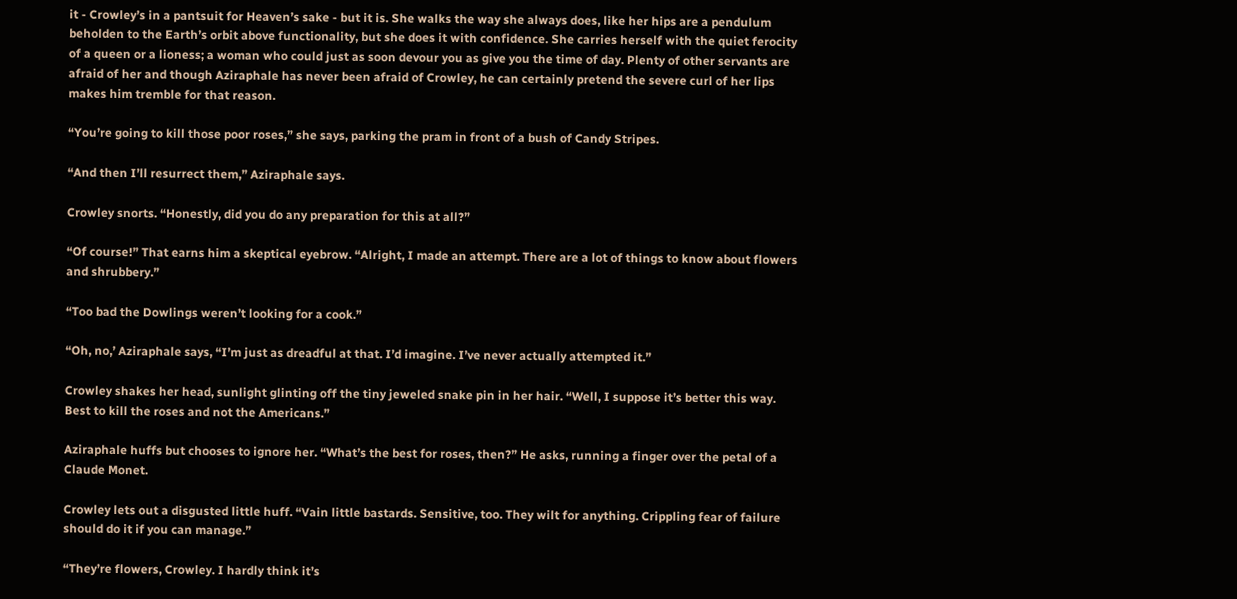it - Crowley’s in a pantsuit for Heaven’s sake - but it is. She walks the way she always does, like her hips are a pendulum beholden to the Earth’s orbit above functionality, but she does it with confidence. She carries herself with the quiet ferocity of a queen or a lioness; a woman who could just as soon devour you as give you the time of day. Plenty of other servants are afraid of her and though Aziraphale has never been afraid of Crowley, he can certainly pretend the severe curl of her lips makes him tremble for that reason.

“You’re going to kill those poor roses,” she says, parking the pram in front of a bush of Candy Stripes.

“And then I’ll resurrect them,” Aziraphale says.

Crowley snorts. “Honestly, did you do any preparation for this at all?”

“Of course!” That earns him a skeptical eyebrow. “Alright, I made an attempt. There are a lot of things to know about flowers and shrubbery.”

“Too bad the Dowlings weren’t looking for a cook.”

“Oh, no,’ Aziraphale says, “I’m just as dreadful at that. I’d imagine. I’ve never actually attempted it.”

Crowley shakes her head, sunlight glinting off the tiny jeweled snake pin in her hair. “Well, I suppose it’s better this way. Best to kill the roses and not the Americans.”

Aziraphale huffs but chooses to ignore her. “What’s the best for roses, then?” He asks, running a finger over the petal of a Claude Monet.

Crowley lets out a disgusted little huff. “Vain little bastards. Sensitive, too. They wilt for anything. Crippling fear of failure should do it if you can manage.”

“They’re flowers, Crowley. I hardly think it’s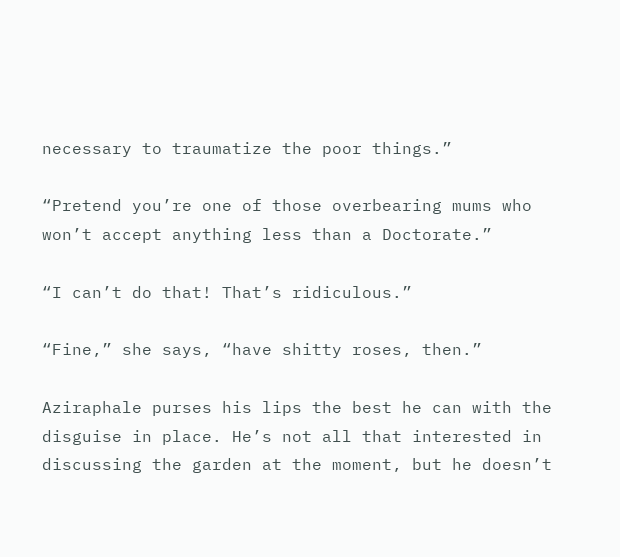necessary to traumatize the poor things.”

“Pretend you’re one of those overbearing mums who won’t accept anything less than a Doctorate.”

“I can’t do that! That’s ridiculous.”

“Fine,” she says, “have shitty roses, then.”

Aziraphale purses his lips the best he can with the disguise in place. He’s not all that interested in discussing the garden at the moment, but he doesn’t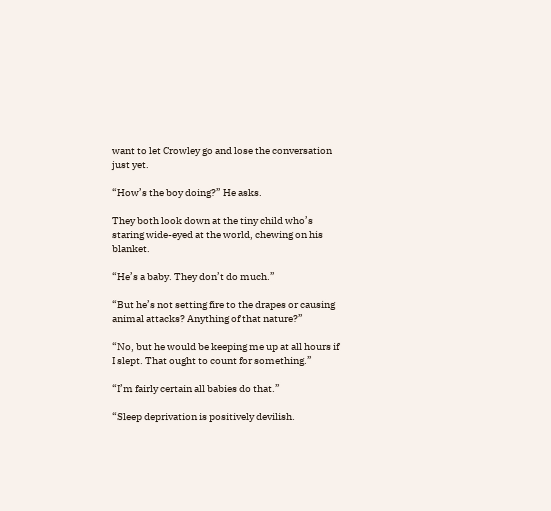want to let Crowley go and lose the conversation just yet.

“How’s the boy doing?” He asks.

They both look down at the tiny child who’s staring wide-eyed at the world, chewing on his blanket.

“He’s a baby. They don’t do much.”

“But he’s not setting fire to the drapes or causing animal attacks? Anything of that nature?”

“No, but he would be keeping me up at all hours if I slept. That ought to count for something.”

“I’m fairly certain all babies do that.”

“Sleep deprivation is positively devilish.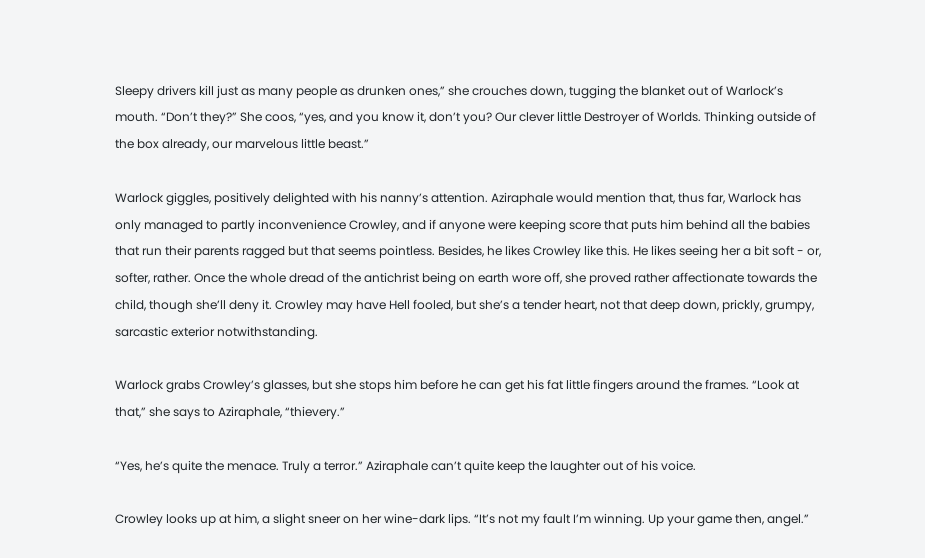Sleepy drivers kill just as many people as drunken ones,” she crouches down, tugging the blanket out of Warlock’s mouth. “Don’t they?” She coos, “yes, and you know it, don’t you? Our clever little Destroyer of Worlds. Thinking outside of the box already, our marvelous little beast.”

Warlock giggles, positively delighted with his nanny’s attention. Aziraphale would mention that, thus far, Warlock has only managed to partly inconvenience Crowley, and if anyone were keeping score that puts him behind all the babies that run their parents ragged but that seems pointless. Besides, he likes Crowley like this. He likes seeing her a bit soft - or,  softer, rather. Once the whole dread of the antichrist being on earth wore off, she proved rather affectionate towards the child, though she’ll deny it. Crowley may have Hell fooled, but she’s a tender heart, not that deep down, prickly, grumpy, sarcastic exterior notwithstanding.

Warlock grabs Crowley’s glasses, but she stops him before he can get his fat little fingers around the frames. “Look at that,” she says to Aziraphale, “thievery.”

“Yes, he’s quite the menace. Truly a terror.” Aziraphale can’t quite keep the laughter out of his voice.

Crowley looks up at him, a slight sneer on her wine-dark lips. “It’s not my fault I’m winning. Up your game then, angel.”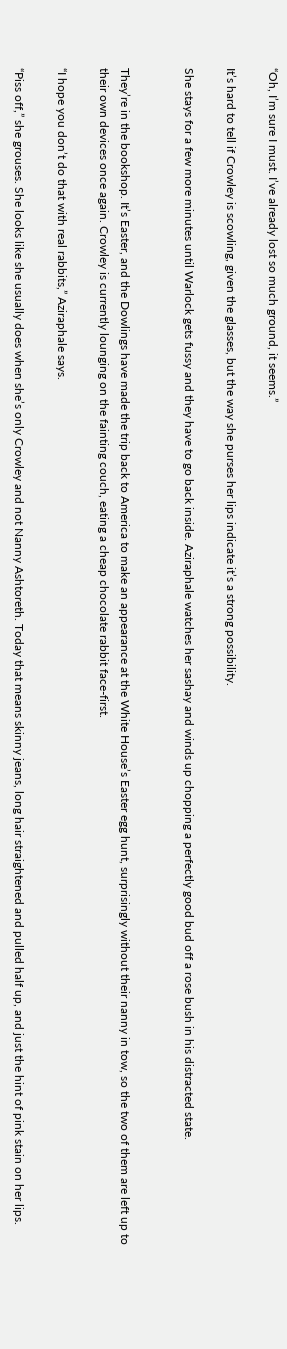“Oh, I’m sure I must. I’ve already lost so much ground, it seems.”

It’s hard to tell if Crowley is scowling, given the glasses, but the way she purses her lips indicate it’s a strong possibility.

She stays for a few more minutes until Warlock gets fussy and they have to go back inside. Aziraphale watches her sashay and winds up chopping a perfectly good bud off a rose bush in his distracted state.


They’re in the bookshop. It’s Easter, and the Dowlings have made the trip back to America to make an appearance at the White House’s Easter egg hunt, surprisingly without their nanny in tow, so the two of them are left up to their own devices once again. Crowley is currently lounging on the fainting couch, eating a cheap chocolate rabbit face-first.

“I hope you don’t do that with real rabbits,” Aziraphale says.

“Piss off,” she grouses. She looks like she usually does when she’s only Crowley and not Nanny Ashtoreth. Today that means skinny jeans, long hair straightened and pulled half up, and just the hint of pink stain on her lips.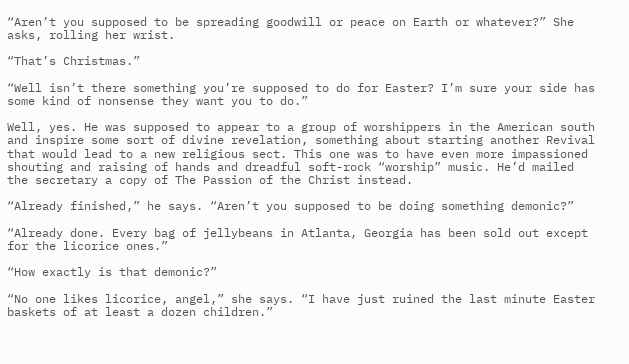“Aren’t you supposed to be spreading goodwill or peace on Earth or whatever?” She asks, rolling her wrist.

“That’s Christmas.”

“Well isn’t there something you’re supposed to do for Easter? I’m sure your side has some kind of nonsense they want you to do.”

Well, yes. He was supposed to appear to a group of worshippers in the American south and inspire some sort of divine revelation, something about starting another Revival that would lead to a new religious sect. This one was to have even more impassioned shouting and raising of hands and dreadful soft-rock “worship” music. He’d mailed the secretary a copy of The Passion of the Christ instead.

“Already finished,” he says. “Aren’t you supposed to be doing something demonic?”

“Already done. Every bag of jellybeans in Atlanta, Georgia has been sold out except for the licorice ones.”

“How exactly is that demonic?”

“No one likes licorice, angel,” she says. “I have just ruined the last minute Easter baskets of at least a dozen children.”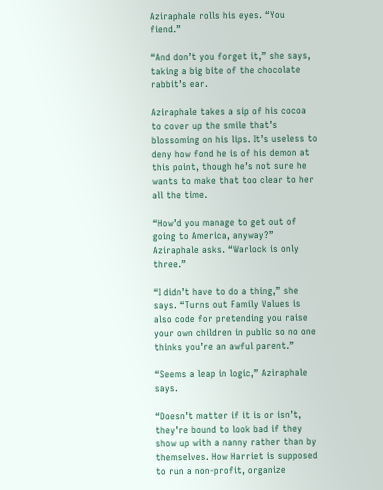Aziraphale rolls his eyes. “You fiend.”

“And don’t you forget it,” she says, taking a big bite of the chocolate rabbit’s ear.

Aziraphale takes a sip of his cocoa to cover up the smile that’s blossoming on his lips. It’s useless to deny how fond he is of his demon at this point, though he’s not sure he wants to make that too clear to her all the time.

“How’d you manage to get out of going to America, anyway?” Aziraphale asks. “Warlock is only three.”

“I didn’t have to do a thing,” she says. “Turns out Family Values is also code for pretending you raise your own children in public so no one thinks you’re an awful parent.”

“Seems a leap in logic,” Aziraphale says.

“Doesn’t matter if it is or isn’t, they’re bound to look bad if they show up with a nanny rather than by themselves. How Harriet is supposed to run a non-profit, organize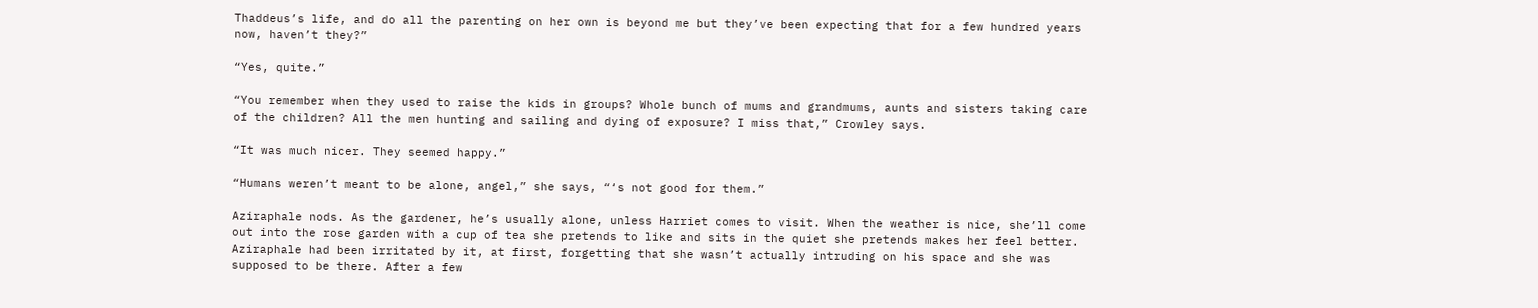Thaddeus’s life, and do all the parenting on her own is beyond me but they’ve been expecting that for a few hundred years now, haven’t they?”

“Yes, quite.”

“You remember when they used to raise the kids in groups? Whole bunch of mums and grandmums, aunts and sisters taking care of the children? All the men hunting and sailing and dying of exposure? I miss that,” Crowley says.

“It was much nicer. They seemed happy.”

“Humans weren’t meant to be alone, angel,” she says, “‘s not good for them.”

Aziraphale nods. As the gardener, he’s usually alone, unless Harriet comes to visit. When the weather is nice, she’ll come out into the rose garden with a cup of tea she pretends to like and sits in the quiet she pretends makes her feel better. Aziraphale had been irritated by it, at first, forgetting that she wasn’t actually intruding on his space and she was supposed to be there. After a few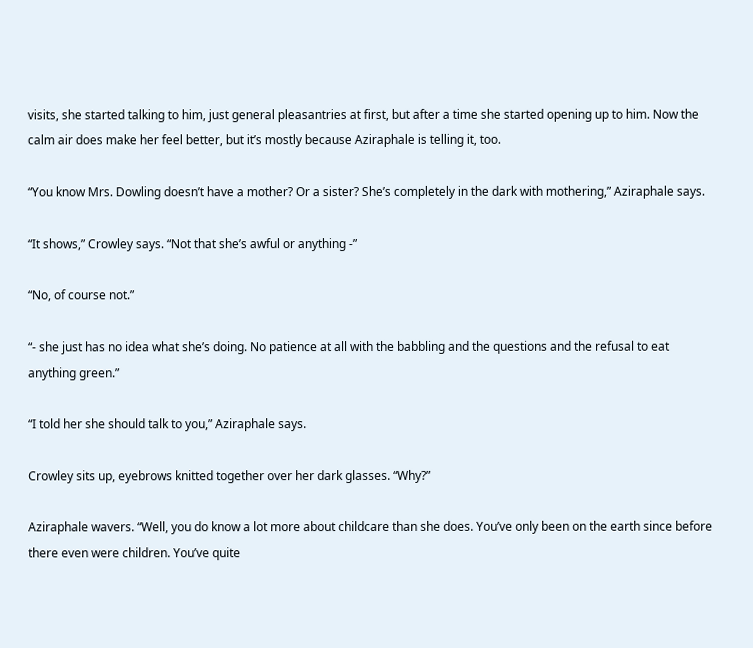visits, she started talking to him, just general pleasantries at first, but after a time she started opening up to him. Now the calm air does make her feel better, but it’s mostly because Aziraphale is telling it, too.

“You know Mrs. Dowling doesn’t have a mother? Or a sister? She’s completely in the dark with mothering,” Aziraphale says.

“It shows,” Crowley says. “Not that she’s awful or anything -”

“No, of course not.”

“- she just has no idea what she’s doing. No patience at all with the babbling and the questions and the refusal to eat anything green.”

“I told her she should talk to you,” Aziraphale says.

Crowley sits up, eyebrows knitted together over her dark glasses. “Why?”

Aziraphale wavers. “Well, you do know a lot more about childcare than she does. You’ve only been on the earth since before there even were children. You’ve quite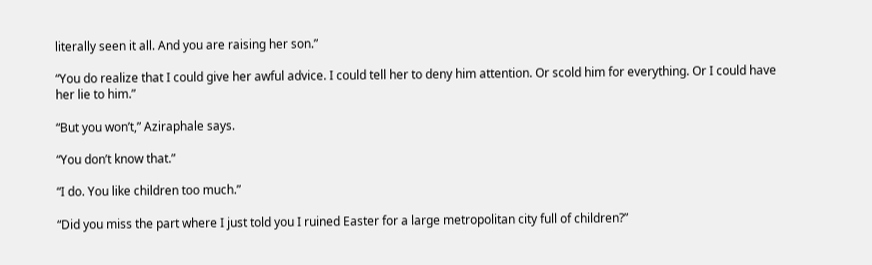literally seen it all. And you are raising her son.”

“You do realize that I could give her awful advice. I could tell her to deny him attention. Or scold him for everything. Or I could have her lie to him.”

“But you won’t,” Aziraphale says.

“You don’t know that.”

“I do. You like children too much.”

“Did you miss the part where I just told you I ruined Easter for a large metropolitan city full of children?”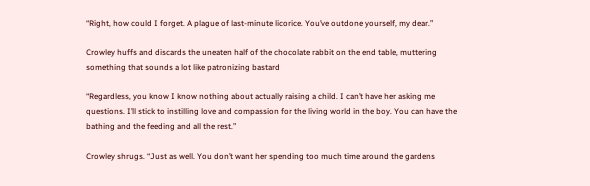“Right, how could I forget. A plague of last-minute licorice. You’ve outdone yourself, my dear.”

Crowley huffs and discards the uneaten half of the chocolate rabbit on the end table, muttering something that sounds a lot like patronizing bastard

“Regardless, you know I know nothing about actually raising a child. I can’t have her asking me questions. I’ll stick to instilling love and compassion for the living world in the boy. You can have the bathing and the feeding and all the rest.”

Crowley shrugs. “Just as well. You don’t want her spending too much time around the gardens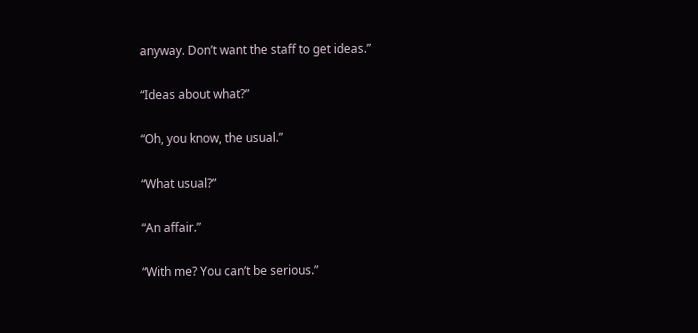anyway. Don’t want the staff to get ideas.”

“Ideas about what?”

“Oh, you know, the usual.”

“What usual?”

“An affair.”

“With me? You can’t be serious.”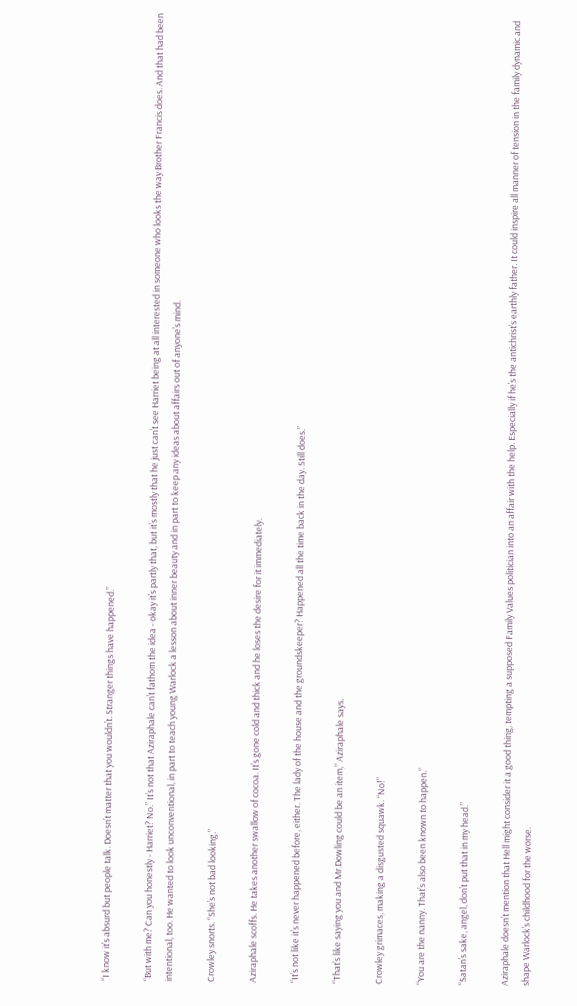“I know it’s absurd but people talk. Doesn’t matter that you wouldn’t. Stranger things have happened.”

“But with me? Can you honestly - Harriet? No.” It’s not that Aziraphale can’t fathom the idea - okay it’s partly that, but it’s mostly that he just can’t see Harriet being at all interested in someone who looks the way Brother Francis does. And that had been intentional, too. He wanted to look unconventional, in part to teach young Warlock a lesson about inner beauty and in part to keep any ideas about affairs out of anyone’s mind.

Crowley snorts. “She’s not bad looking.”

Aziraphale scoffs. He takes another swallow of cocoa. It’s gone cold and thick and he loses the desire for it immediately.

“It’s not like it’s never happened before, either. The lady of the house and the groundskeeper? Happened all the time back in the day. Still does.”

“That’s like saying you and Mr.Dowling could be an item,” Aziraphale says.

Crowley grimaces, making a disgusted squawk. “No!”

“You are the nanny. That’s also been known to happen.”

“Satan’s sake, angel, don’t put that in my head.”

Aziraphale doesn’t mention that Hell might consider it a good thing, tempting a supposed Family Values politician into an affair with the help. Especially if he’s the antichrist’s earthly father. It could inspire all manner of tension in the family dynamic and shape Warlock’s childhood for the worse.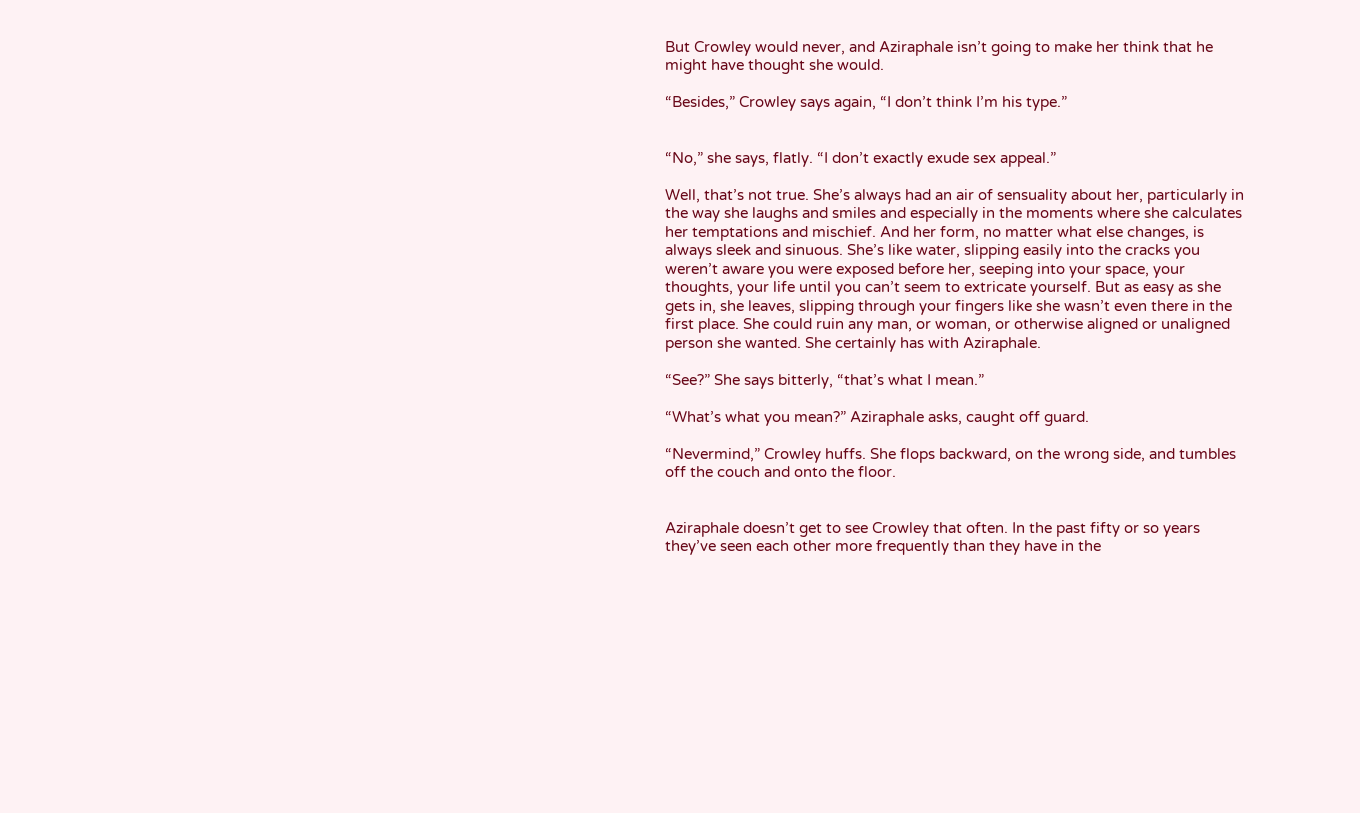But Crowley would never, and Aziraphale isn’t going to make her think that he might have thought she would.

“Besides,” Crowley says again, “I don’t think I’m his type.”


“No,” she says, flatly. “I don’t exactly exude sex appeal.”

Well, that’s not true. She’s always had an air of sensuality about her, particularly in the way she laughs and smiles and especially in the moments where she calculates her temptations and mischief. And her form, no matter what else changes, is always sleek and sinuous. She’s like water, slipping easily into the cracks you weren’t aware you were exposed before her, seeping into your space, your thoughts, your life until you can’t seem to extricate yourself. But as easy as she gets in, she leaves, slipping through your fingers like she wasn’t even there in the first place. She could ruin any man, or woman, or otherwise aligned or unaligned person she wanted. She certainly has with Aziraphale.

“See?” She says bitterly, “that’s what I mean.”

“What’s what you mean?” Aziraphale asks, caught off guard.

“Nevermind,” Crowley huffs. She flops backward, on the wrong side, and tumbles off the couch and onto the floor.


Aziraphale doesn’t get to see Crowley that often. In the past fifty or so years they’ve seen each other more frequently than they have in the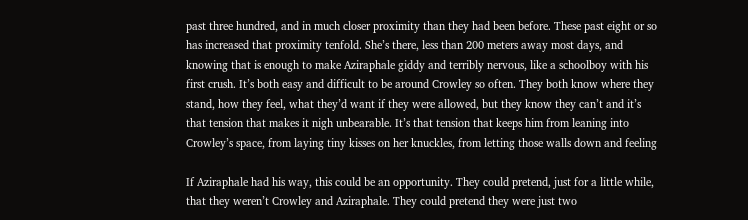past three hundred, and in much closer proximity than they had been before. These past eight or so has increased that proximity tenfold. She’s there, less than 200 meters away most days, and knowing that is enough to make Aziraphale giddy and terribly nervous, like a schoolboy with his first crush. It’s both easy and difficult to be around Crowley so often. They both know where they stand, how they feel, what they’d want if they were allowed, but they know they can’t and it’s that tension that makes it nigh unbearable. It’s that tension that keeps him from leaning into Crowley’s space, from laying tiny kisses on her knuckles, from letting those walls down and feeling

If Aziraphale had his way, this could be an opportunity. They could pretend, just for a little while, that they weren’t Crowley and Aziraphale. They could pretend they were just two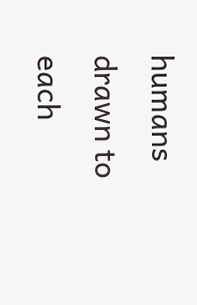humans drawn to each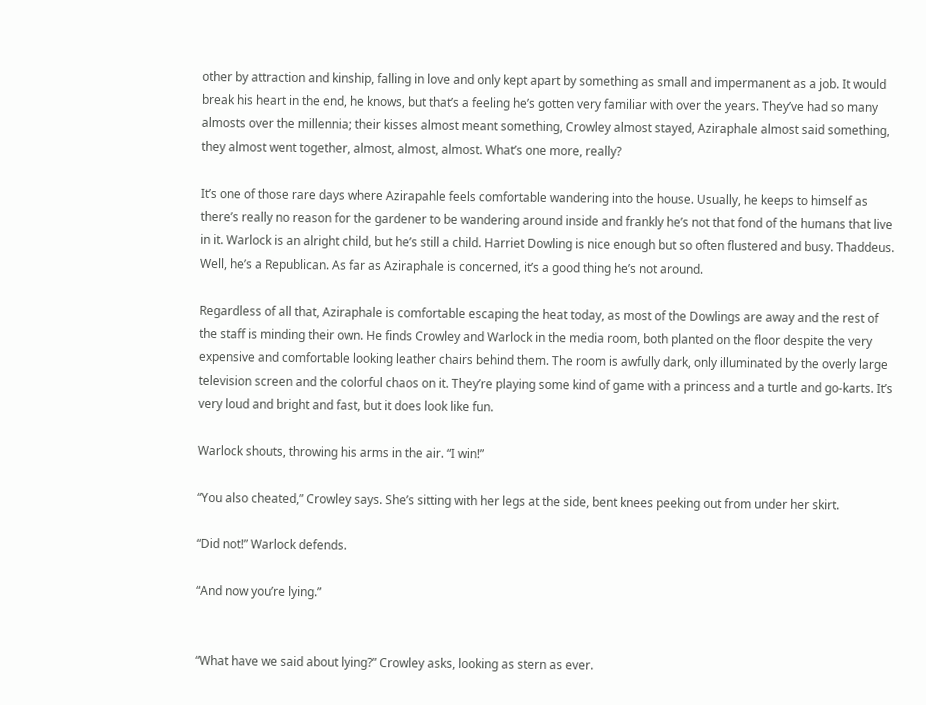other by attraction and kinship, falling in love and only kept apart by something as small and impermanent as a job. It would break his heart in the end, he knows, but that’s a feeling he’s gotten very familiar with over the years. They’ve had so many almosts over the millennia; their kisses almost meant something, Crowley almost stayed, Aziraphale almost said something, they almost went together, almost, almost, almost. What’s one more, really?

It’s one of those rare days where Azirapahle feels comfortable wandering into the house. Usually, he keeps to himself as there’s really no reason for the gardener to be wandering around inside and frankly he’s not that fond of the humans that live in it. Warlock is an alright child, but he’s still a child. Harriet Dowling is nice enough but so often flustered and busy. Thaddeus. Well, he’s a Republican. As far as Aziraphale is concerned, it’s a good thing he’s not around.

Regardless of all that, Aziraphale is comfortable escaping the heat today, as most of the Dowlings are away and the rest of the staff is minding their own. He finds Crowley and Warlock in the media room, both planted on the floor despite the very expensive and comfortable looking leather chairs behind them. The room is awfully dark, only illuminated by the overly large television screen and the colorful chaos on it. They’re playing some kind of game with a princess and a turtle and go-karts. It’s very loud and bright and fast, but it does look like fun.

Warlock shouts, throwing his arms in the air. “I win!”

“You also cheated,” Crowley says. She’s sitting with her legs at the side, bent knees peeking out from under her skirt.

“Did not!” Warlock defends.

“And now you’re lying.”


“What have we said about lying?” Crowley asks, looking as stern as ever.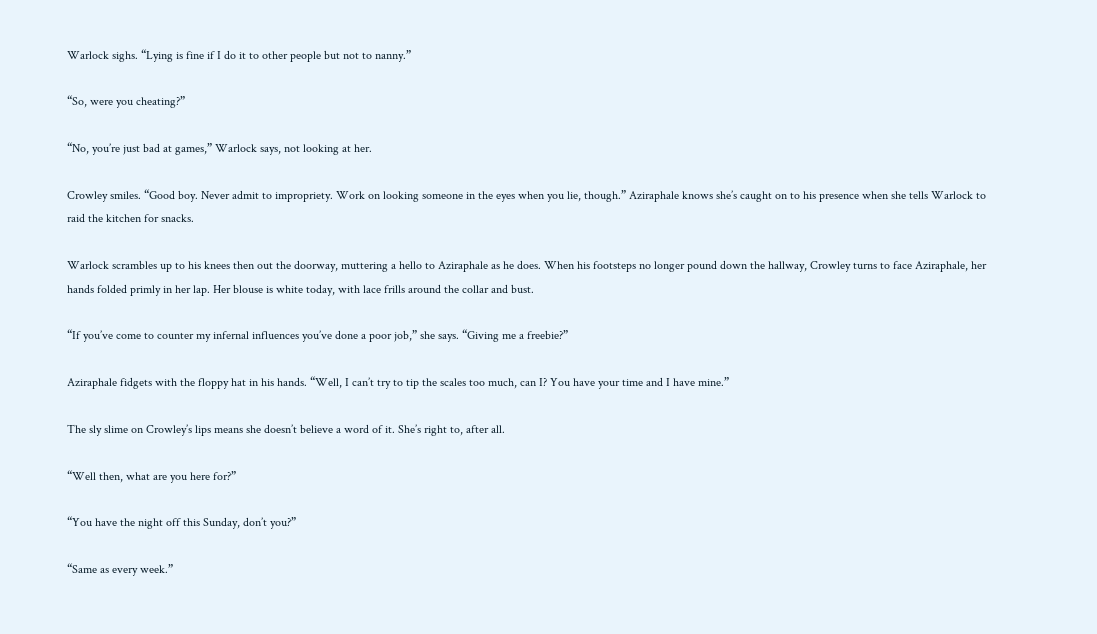Warlock sighs. “Lying is fine if I do it to other people but not to nanny.”

“So, were you cheating?”

“No, you’re just bad at games,” Warlock says, not looking at her.

Crowley smiles. “Good boy. Never admit to impropriety. Work on looking someone in the eyes when you lie, though.” Aziraphale knows she’s caught on to his presence when she tells Warlock to raid the kitchen for snacks.

Warlock scrambles up to his knees then out the doorway, muttering a hello to Aziraphale as he does. When his footsteps no longer pound down the hallway, Crowley turns to face Aziraphale, her hands folded primly in her lap. Her blouse is white today, with lace frills around the collar and bust.

“If you’ve come to counter my infernal influences you’ve done a poor job,” she says. “Giving me a freebie?”

Aziraphale fidgets with the floppy hat in his hands. “Well, I can’t try to tip the scales too much, can I? You have your time and I have mine.”

The sly slime on Crowley’s lips means she doesn’t believe a word of it. She’s right to, after all.

“Well then, what are you here for?”

“You have the night off this Sunday, don’t you?”

“Same as every week.”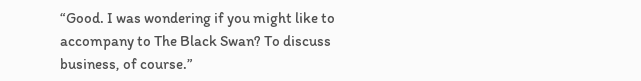“Good. I was wondering if you might like to accompany to The Black Swan? To discuss business, of course.”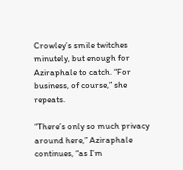Crowley’s smile twitches minutely, but enough for Aziraphale to catch. “For business, of course,” she repeats.

“There’s only so much privacy around here,” Aziraphale continues, “as I’m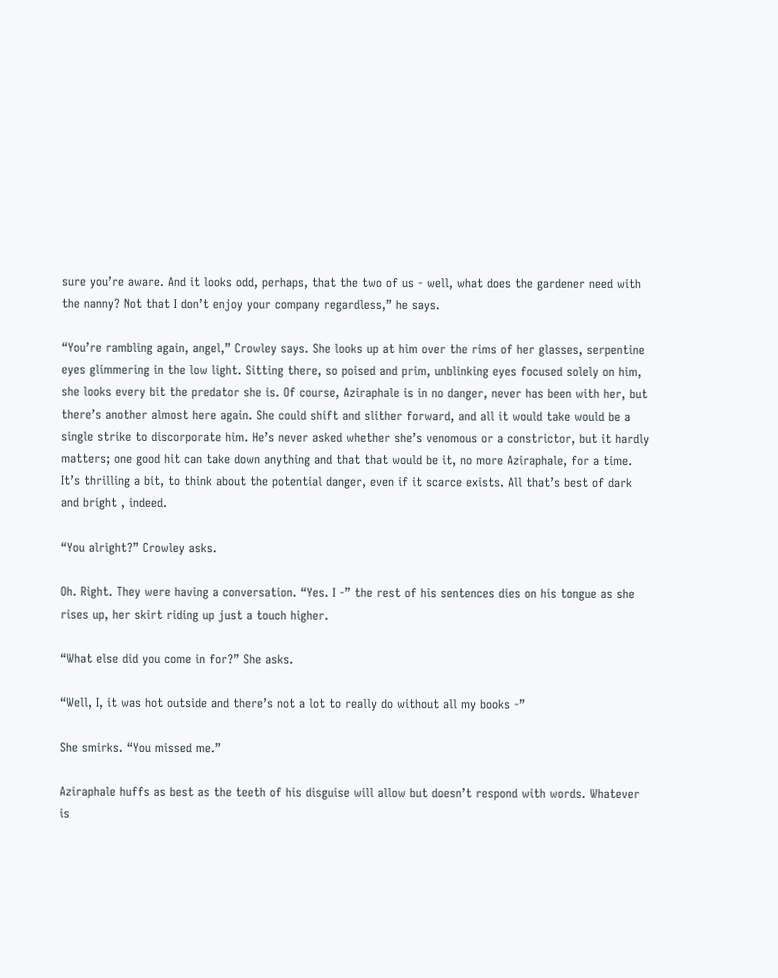sure you’re aware. And it looks odd, perhaps, that the two of us - well, what does the gardener need with the nanny? Not that I don’t enjoy your company regardless,” he says.

“You’re rambling again, angel,” Crowley says. She looks up at him over the rims of her glasses, serpentine eyes glimmering in the low light. Sitting there, so poised and prim, unblinking eyes focused solely on him, she looks every bit the predator she is. Of course, Aziraphale is in no danger, never has been with her, but there’s another almost here again. She could shift and slither forward, and all it would take would be a single strike to discorporate him. He’s never asked whether she’s venomous or a constrictor, but it hardly matters; one good hit can take down anything and that that would be it, no more Aziraphale, for a time. It’s thrilling a bit, to think about the potential danger, even if it scarce exists. All that’s best of dark and bright , indeed.

“You alright?” Crowley asks.

Oh. Right. They were having a conversation. “Yes. I -” the rest of his sentences dies on his tongue as she rises up, her skirt riding up just a touch higher.

“What else did you come in for?” She asks.

“Well, I, it was hot outside and there’s not a lot to really do without all my books -”

She smirks. “You missed me.”

Aziraphale huffs as best as the teeth of his disguise will allow but doesn’t respond with words. Whatever is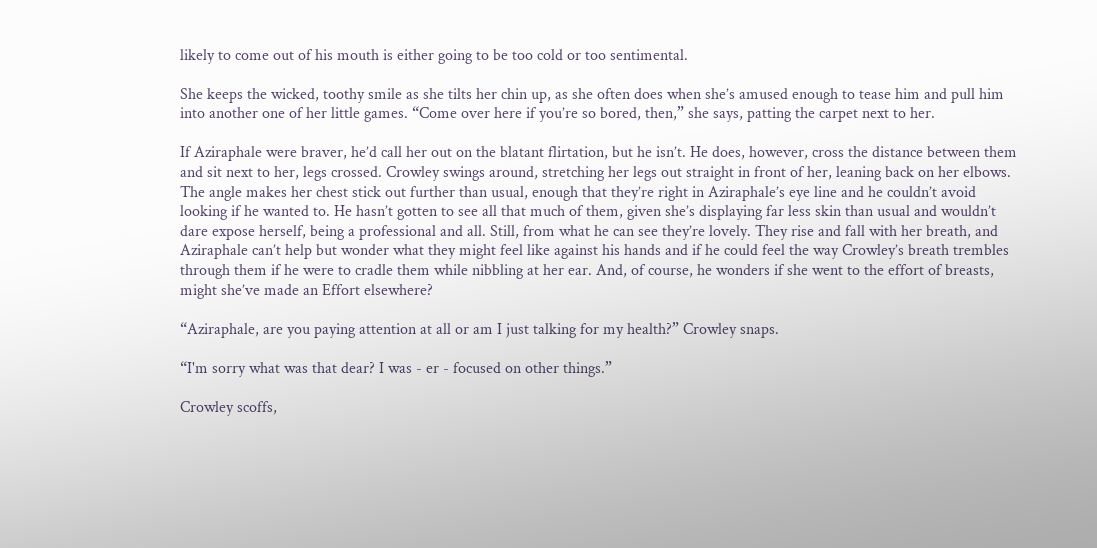likely to come out of his mouth is either going to be too cold or too sentimental.

She keeps the wicked, toothy smile as she tilts her chin up, as she often does when she’s amused enough to tease him and pull him into another one of her little games. “Come over here if you’re so bored, then,” she says, patting the carpet next to her.

If Aziraphale were braver, he’d call her out on the blatant flirtation, but he isn’t. He does, however, cross the distance between them and sit next to her, legs crossed. Crowley swings around, stretching her legs out straight in front of her, leaning back on her elbows. The angle makes her chest stick out further than usual, enough that they’re right in Aziraphale’s eye line and he couldn’t avoid looking if he wanted to. He hasn’t gotten to see all that much of them, given she’s displaying far less skin than usual and wouldn’t dare expose herself, being a professional and all. Still, from what he can see they’re lovely. They rise and fall with her breath, and Aziraphale can’t help but wonder what they might feel like against his hands and if he could feel the way Crowley’s breath trembles through them if he were to cradle them while nibbling at her ear. And, of course, he wonders if she went to the effort of breasts, might she’ve made an Effort elsewhere?

“Aziraphale, are you paying attention at all or am I just talking for my health?” Crowley snaps.

“I'm sorry what was that dear? I was - er - focused on other things.”

Crowley scoffs,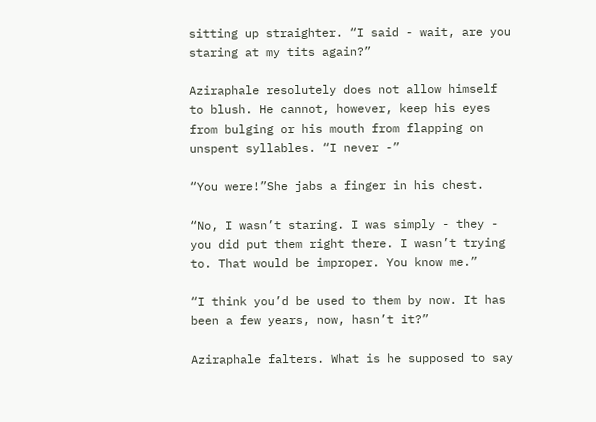sitting up straighter. “I said - wait, are you staring at my tits again?”

Aziraphale resolutely does not allow himself to blush. He cannot, however, keep his eyes from bulging or his mouth from flapping on unspent syllables. “I never -”

“You were!”She jabs a finger in his chest.

“No, I wasn’t staring. I was simply - they - you did put them right there. I wasn’t trying to. That would be improper. You know me.”

“I think you’d be used to them by now. It has been a few years, now, hasn’t it?”

Aziraphale falters. What is he supposed to say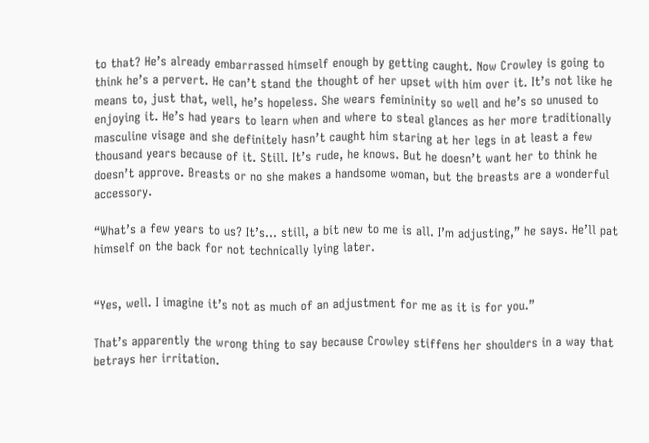to that? He’s already embarrassed himself enough by getting caught. Now Crowley is going to think he’s a pervert. He can’t stand the thought of her upset with him over it. It’s not like he means to, just that, well, he’s hopeless. She wears femininity so well and he’s so unused to enjoying it. He’s had years to learn when and where to steal glances as her more traditionally masculine visage and she definitely hasn’t caught him staring at her legs in at least a few thousand years because of it. Still. It’s rude, he knows. But he doesn’t want her to think he doesn’t approve. Breasts or no she makes a handsome woman, but the breasts are a wonderful accessory.

“What’s a few years to us? It’s… still, a bit new to me is all. I’m adjusting,” he says. He’ll pat himself on the back for not technically lying later.


“Yes, well. I imagine it’s not as much of an adjustment for me as it is for you.”

That’s apparently the wrong thing to say because Crowley stiffens her shoulders in a way that betrays her irritation.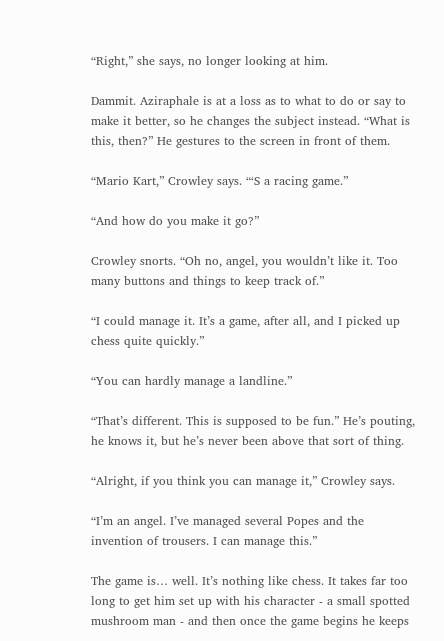“Right,” she says, no longer looking at him.

Dammit. Aziraphale is at a loss as to what to do or say to make it better, so he changes the subject instead. “What is this, then?” He gestures to the screen in front of them.

“Mario Kart,” Crowley says. “‘S a racing game.”

“And how do you make it go?”

Crowley snorts. “Oh no, angel, you wouldn’t like it. Too many buttons and things to keep track of.”

“I could manage it. It’s a game, after all, and I picked up chess quite quickly.”

“You can hardly manage a landline.”

“That’s different. This is supposed to be fun.” He’s pouting, he knows it, but he’s never been above that sort of thing.

“Alright, if you think you can manage it,” Crowley says.

“I’m an angel. I’ve managed several Popes and the invention of trousers. I can manage this.”

The game is… well. It’s nothing like chess. It takes far too long to get him set up with his character - a small spotted mushroom man - and then once the game begins he keeps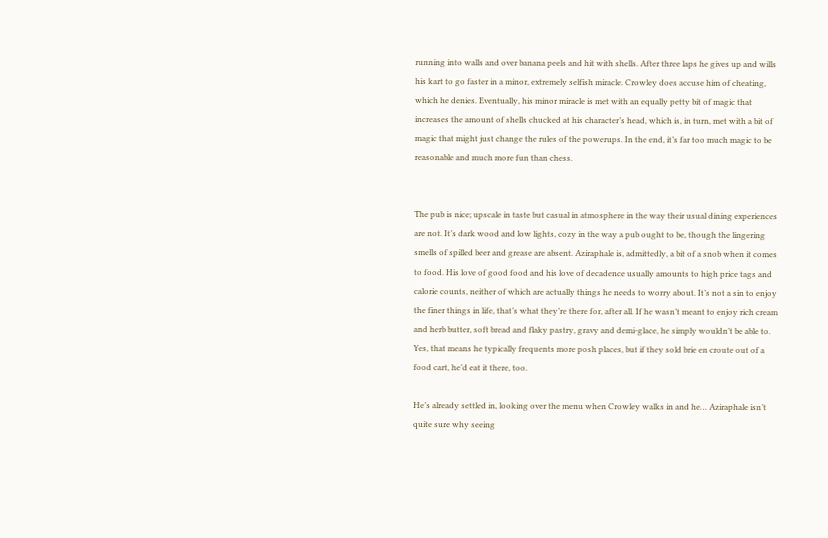running into walls and over banana peels and hit with shells. After three laps he gives up and wills his kart to go faster in a minor, extremely selfish miracle. Crowley does accuse him of cheating, which he denies. Eventually, his minor miracle is met with an equally petty bit of magic that increases the amount of shells chucked at his character’s head, which is, in turn, met with a bit of magic that might just change the rules of the powerups. In the end, it’s far too much magic to be reasonable and much more fun than chess.


The pub is nice; upscale in taste but casual in atmosphere in the way their usual dining experiences are not. It’s dark wood and low lights, cozy in the way a pub ought to be, though the lingering smells of spilled beer and grease are absent. Aziraphale is, admittedly, a bit of a snob when it comes to food. His love of good food and his love of decadence usually amounts to high price tags and calorie counts, neither of which are actually things he needs to worry about. It’s not a sin to enjoy the finer things in life, that’s what they’re there for, after all. If he wasn’t meant to enjoy rich cream and herb butter, soft bread and flaky pastry, gravy and demi-glace, he simply wouldn’t be able to. Yes, that means he typically frequents more posh places, but if they sold brie en croute out of a food cart, he’d eat it there, too.

He’s already settled in, looking over the menu when Crowley walks in and he… Aziraphale isn’t quite sure why seeing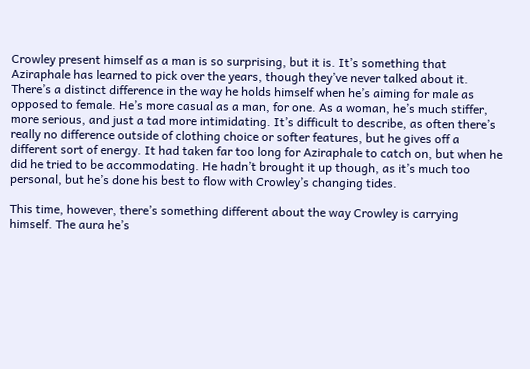Crowley present himself as a man is so surprising, but it is. It’s something that Aziraphale has learned to pick over the years, though they’ve never talked about it. There’s a distinct difference in the way he holds himself when he’s aiming for male as opposed to female. He’s more casual as a man, for one. As a woman, he’s much stiffer, more serious, and just a tad more intimidating. It’s difficult to describe, as often there’s really no difference outside of clothing choice or softer features, but he gives off a different sort of energy. It had taken far too long for Aziraphale to catch on, but when he did he tried to be accommodating. He hadn’t brought it up though, as it’s much too personal, but he’s done his best to flow with Crowley’s changing tides.

This time, however, there’s something different about the way Crowley is carrying himself. The aura he’s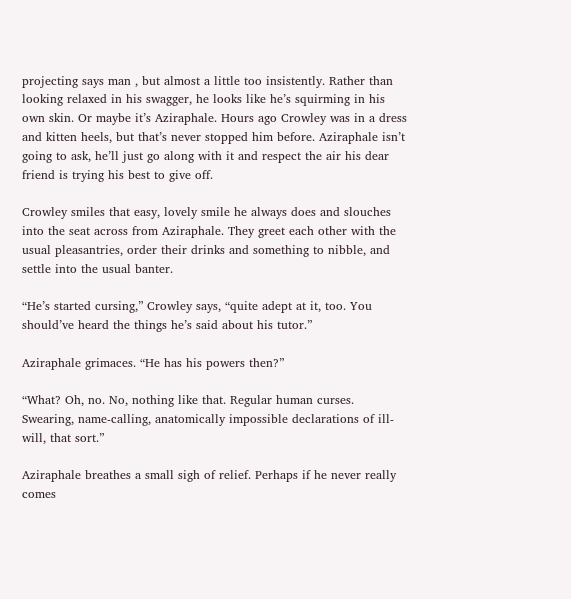projecting says man , but almost a little too insistently. Rather than looking relaxed in his swagger, he looks like he’s squirming in his own skin. Or maybe it’s Aziraphale. Hours ago Crowley was in a dress and kitten heels, but that’s never stopped him before. Aziraphale isn’t going to ask, he’ll just go along with it and respect the air his dear friend is trying his best to give off.

Crowley smiles that easy, lovely smile he always does and slouches into the seat across from Aziraphale. They greet each other with the usual pleasantries, order their drinks and something to nibble, and settle into the usual banter.

“He’s started cursing,” Crowley says, “quite adept at it, too. You should’ve heard the things he’s said about his tutor.”

Aziraphale grimaces. “He has his powers then?”

“What? Oh, no. No, nothing like that. Regular human curses. Swearing, name-calling, anatomically impossible declarations of ill-will, that sort.”

Aziraphale breathes a small sigh of relief. Perhaps if he never really comes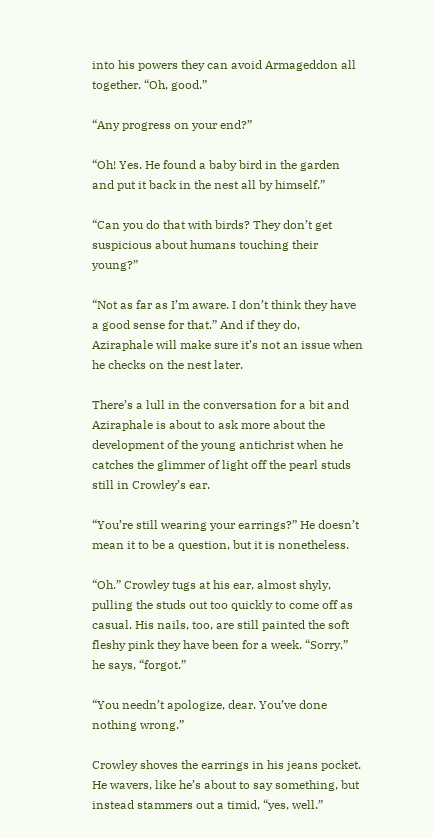into his powers they can avoid Armageddon all together. “Oh, good.”

“Any progress on your end?”

“Oh! Yes. He found a baby bird in the garden and put it back in the nest all by himself.”

“Can you do that with birds? They don’t get suspicious about humans touching their young?”

“Not as far as I’m aware. I don’t think they have a good sense for that.” And if they do, Aziraphale will make sure it’s not an issue when he checks on the nest later.

There’s a lull in the conversation for a bit and Aziraphale is about to ask more about the development of the young antichrist when he catches the glimmer of light off the pearl studs still in Crowley’s ear.

“You’re still wearing your earrings?” He doesn’t mean it to be a question, but it is nonetheless.

“Oh.” Crowley tugs at his ear, almost shyly, pulling the studs out too quickly to come off as casual. His nails, too, are still painted the soft fleshy pink they have been for a week. “Sorry,” he says, “forgot.”

“You needn’t apologize, dear. You’ve done nothing wrong.”

Crowley shoves the earrings in his jeans pocket. He wavers, like he’s about to say something, but instead stammers out a timid, “yes, well.”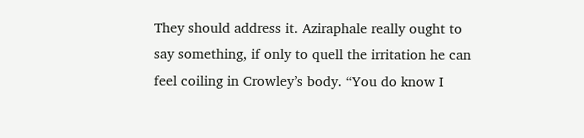They should address it. Aziraphale really ought to say something, if only to quell the irritation he can feel coiling in Crowley’s body. “You do know I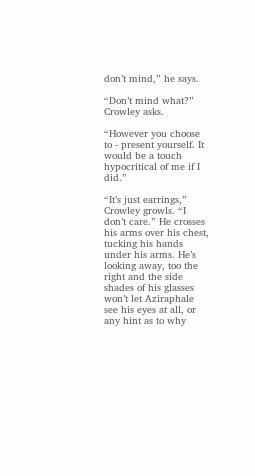don’t mind,” he says.

“Don’t mind what?” Crowley asks.

“However you choose to - present yourself. It would be a touch hypocritical of me if I did.”

“It’s just earrings,” Crowley growls. “I don’t care.” He crosses his arms over his chest, tucking his hands under his arms. He’s looking away, too the right and the side shades of his glasses won’t let Aziraphale see his eyes at all, or any hint as to why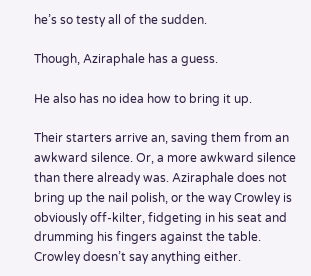he’s so testy all of the sudden.

Though, Aziraphale has a guess.

He also has no idea how to bring it up.

Their starters arrive an, saving them from an awkward silence. Or, a more awkward silence than there already was. Aziraphale does not bring up the nail polish, or the way Crowley is obviously off-kilter, fidgeting in his seat and drumming his fingers against the table. Crowley doesn’t say anything either.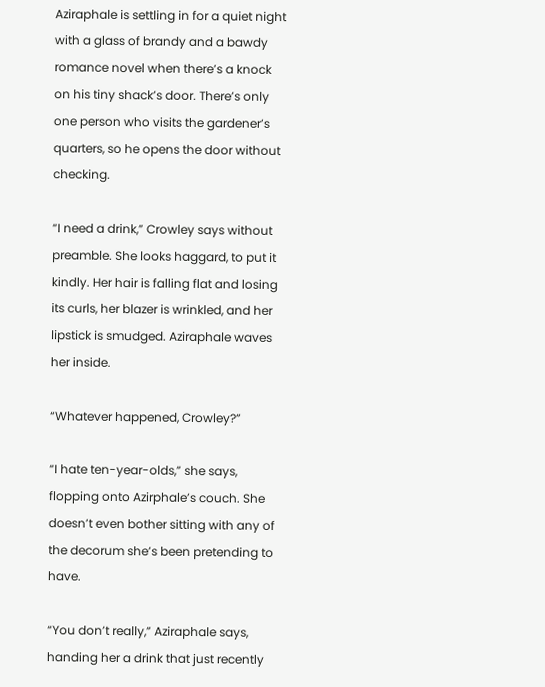Aziraphale is settling in for a quiet night with a glass of brandy and a bawdy romance novel when there’s a knock on his tiny shack’s door. There’s only one person who visits the gardener’s quarters, so he opens the door without checking.

“I need a drink,” Crowley says without preamble. She looks haggard, to put it kindly. Her hair is falling flat and losing its curls, her blazer is wrinkled, and her lipstick is smudged. Aziraphale waves her inside.

“Whatever happened, Crowley?”

“I hate ten-year-olds,” she says, flopping onto Azirphale’s couch. She doesn’t even bother sitting with any of the decorum she’s been pretending to have.

“You don’t really,” Aziraphale says, handing her a drink that just recently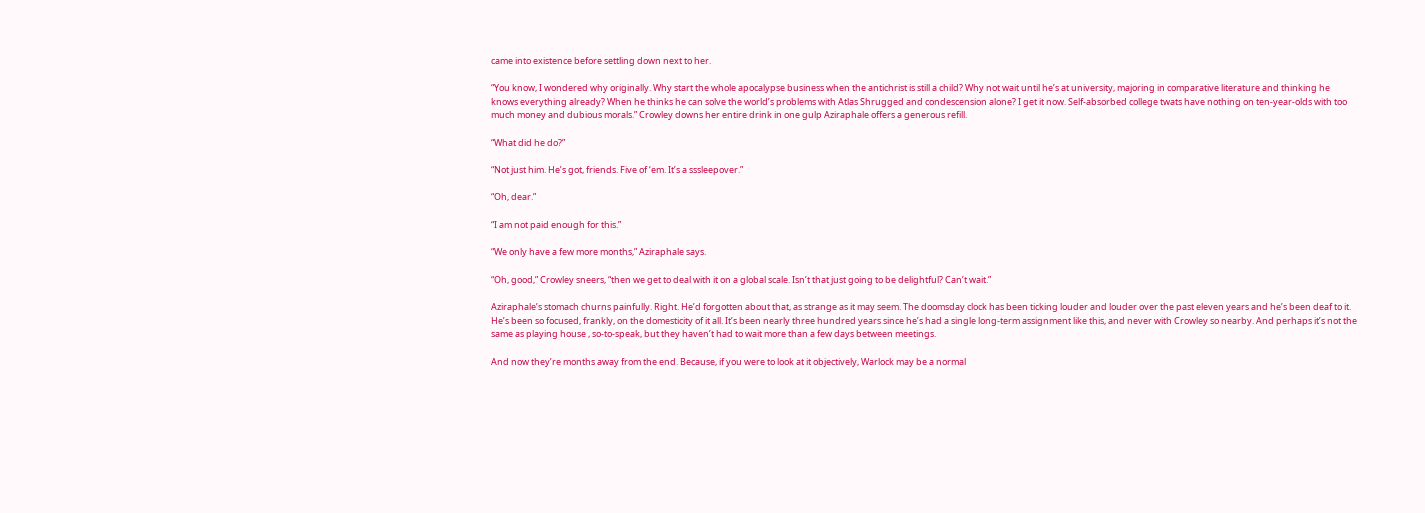came into existence before settling down next to her.

“You know, I wondered why originally. Why start the whole apocalypse business when the antichrist is still a child? Why not wait until he’s at university, majoring in comparative literature and thinking he knows everything already? When he thinks he can solve the world’s problems with Atlas Shrugged and condescension alone? I get it now. Self-absorbed college twats have nothing on ten-year-olds with too much money and dubious morals.” Crowley downs her entire drink in one gulp Aziraphale offers a generous refill.

“What did he do?”

“Not just him. He’s got, friends. Five of ‘em. It’s a sssleepover.”

“Oh, dear.”

“I am not paid enough for this.”

“We only have a few more months,” Aziraphale says.

“Oh, good,” Crowley sneers, “then we get to deal with it on a global scale. Isn’t that just going to be delightful? Can’t wait.”

Aziraphale’s stomach churns painfully. Right. He’d forgotten about that, as strange as it may seem. The doomsday clock has been ticking louder and louder over the past eleven years and he’s been deaf to it. He’s been so focused, frankly, on the domesticity of it all. It’s been nearly three hundred years since he’s had a single long-term assignment like this, and never with Crowley so nearby. And perhaps it’s not the same as playing house , so-to-speak, but they haven’t had to wait more than a few days between meetings.

And now they’re months away from the end. Because, if you were to look at it objectively, Warlock may be a normal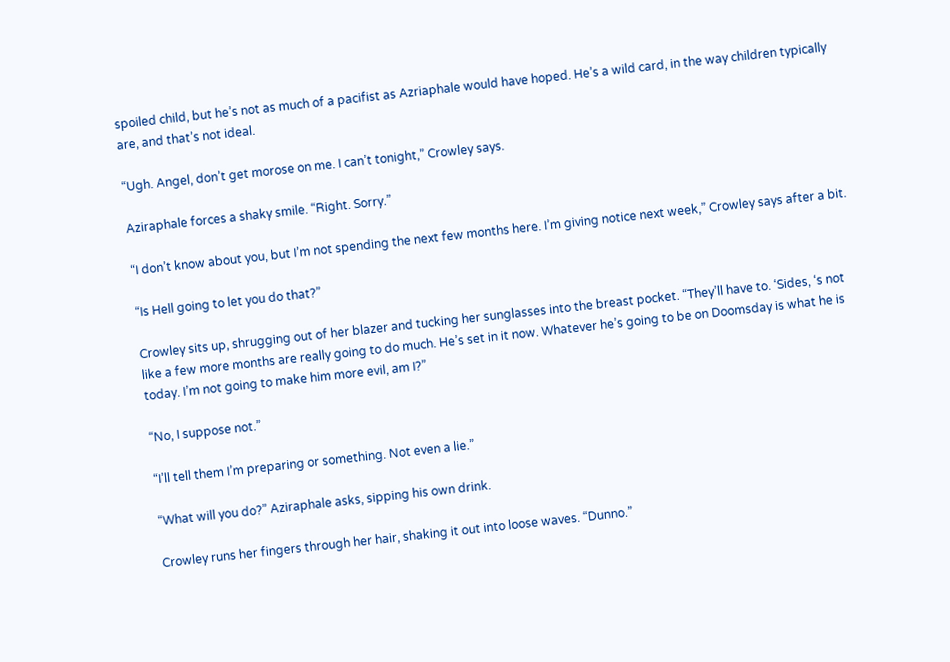spoiled child, but he’s not as much of a pacifist as Azriaphale would have hoped. He’s a wild card, in the way children typically are, and that’s not ideal.

“Ugh. Angel, don’t get morose on me. I can’t tonight,” Crowley says.

Aziraphale forces a shaky smile. “Right. Sorry.”

“I don’t know about you, but I’m not spending the next few months here. I’m giving notice next week,” Crowley says after a bit.

“Is Hell going to let you do that?”

Crowley sits up, shrugging out of her blazer and tucking her sunglasses into the breast pocket. “They’ll have to. ‘Sides, ‘s not like a few more months are really going to do much. He’s set in it now. Whatever he’s going to be on Doomsday is what he is today. I’m not going to make him more evil, am I?”

“No, I suppose not.”

“I’ll tell them I’m preparing or something. Not even a lie.”

“What will you do?” Aziraphale asks, sipping his own drink.

Crowley runs her fingers through her hair, shaking it out into loose waves. “Dunno.”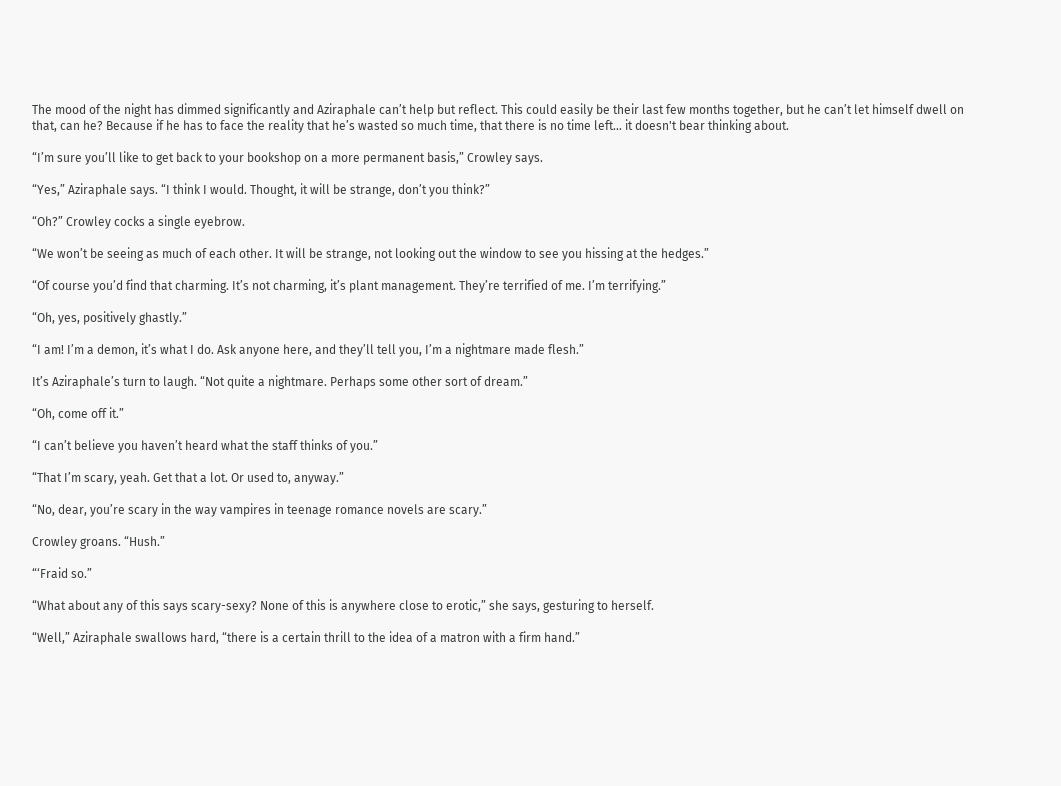The mood of the night has dimmed significantly and Aziraphale can’t help but reflect. This could easily be their last few months together, but he can’t let himself dwell on that, can he? Because if he has to face the reality that he’s wasted so much time, that there is no time left… it doesn't bear thinking about.

“I’m sure you’ll like to get back to your bookshop on a more permanent basis,” Crowley says.

“Yes,” Aziraphale says. “I think I would. Thought, it will be strange, don’t you think?”

“Oh?” Crowley cocks a single eyebrow.

“We won’t be seeing as much of each other. It will be strange, not looking out the window to see you hissing at the hedges.”

“Of course you’d find that charming. It’s not charming, it’s plant management. They’re terrified of me. I’m terrifying.”

“Oh, yes, positively ghastly.”

“I am! I’m a demon, it’s what I do. Ask anyone here, and they’ll tell you, I’m a nightmare made flesh.”

It’s Aziraphale’s turn to laugh. “Not quite a nightmare. Perhaps some other sort of dream.”

“Oh, come off it.”

“I can’t believe you haven’t heard what the staff thinks of you.”

“That I’m scary, yeah. Get that a lot. Or used to, anyway.”

“No, dear, you’re scary in the way vampires in teenage romance novels are scary.”

Crowley groans. “Hush.”

“‘Fraid so.”

“What about any of this says scary-sexy? None of this is anywhere close to erotic,” she says, gesturing to herself.

“Well,” Aziraphale swallows hard, “there is a certain thrill to the idea of a matron with a firm hand.”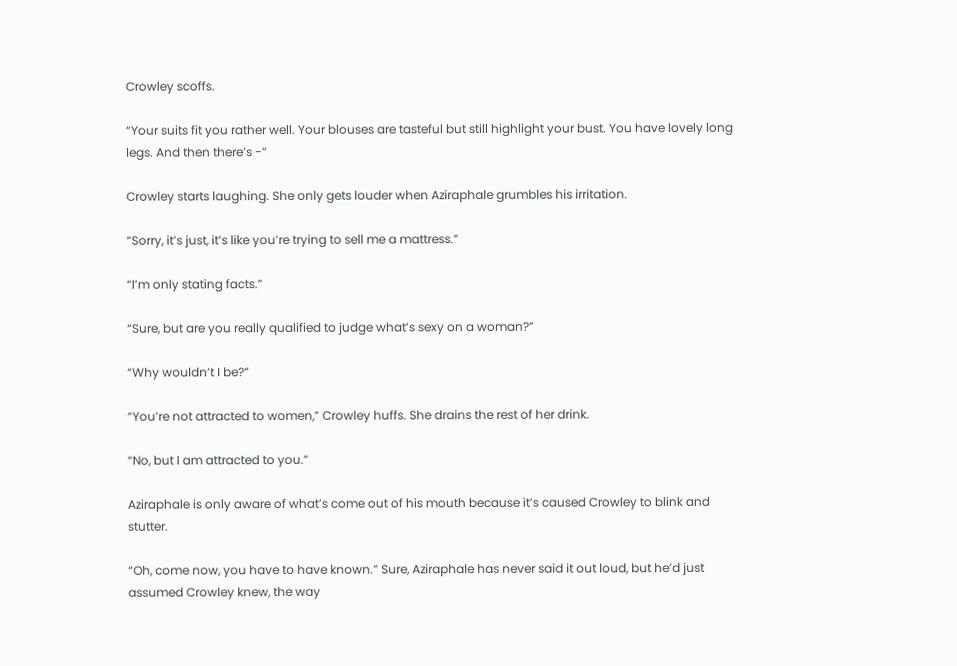Crowley scoffs.

“Your suits fit you rather well. Your blouses are tasteful but still highlight your bust. You have lovely long legs. And then there’s -”

Crowley starts laughing. She only gets louder when Aziraphale grumbles his irritation.

“Sorry, it’s just, it’s like you’re trying to sell me a mattress.”

“I’m only stating facts.”

“Sure, but are you really qualified to judge what’s sexy on a woman?”

“Why wouldn’t I be?”

“You’re not attracted to women,” Crowley huffs. She drains the rest of her drink.

“No, but I am attracted to you.”

Aziraphale is only aware of what’s come out of his mouth because it’s caused Crowley to blink and stutter.

“Oh, come now, you have to have known.” Sure, Aziraphale has never said it out loud, but he’d just assumed Crowley knew, the way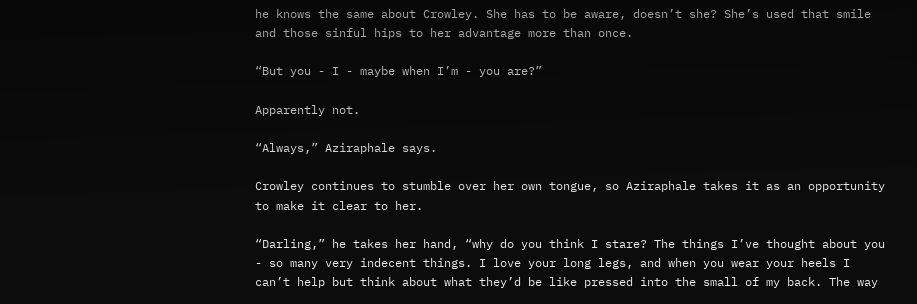he knows the same about Crowley. She has to be aware, doesn’t she? She’s used that smile and those sinful hips to her advantage more than once.

“But you - I - maybe when I’m - you are?”

Apparently not.

“Always,” Aziraphale says.

Crowley continues to stumble over her own tongue, so Aziraphale takes it as an opportunity to make it clear to her.

“Darling,” he takes her hand, “why do you think I stare? The things I’ve thought about you - so many very indecent things. I love your long legs, and when you wear your heels I can’t help but think about what they’d be like pressed into the small of my back. The way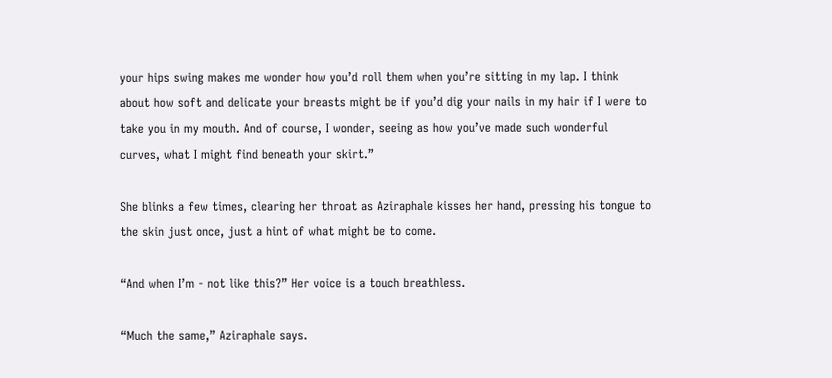your hips swing makes me wonder how you’d roll them when you’re sitting in my lap. I think about how soft and delicate your breasts might be if you’d dig your nails in my hair if I were to take you in my mouth. And of course, I wonder, seeing as how you’ve made such wonderful curves, what I might find beneath your skirt.”

She blinks a few times, clearing her throat as Aziraphale kisses her hand, pressing his tongue to the skin just once, just a hint of what might be to come.

“And when I’m - not like this?” Her voice is a touch breathless.

“Much the same,” Aziraphale says.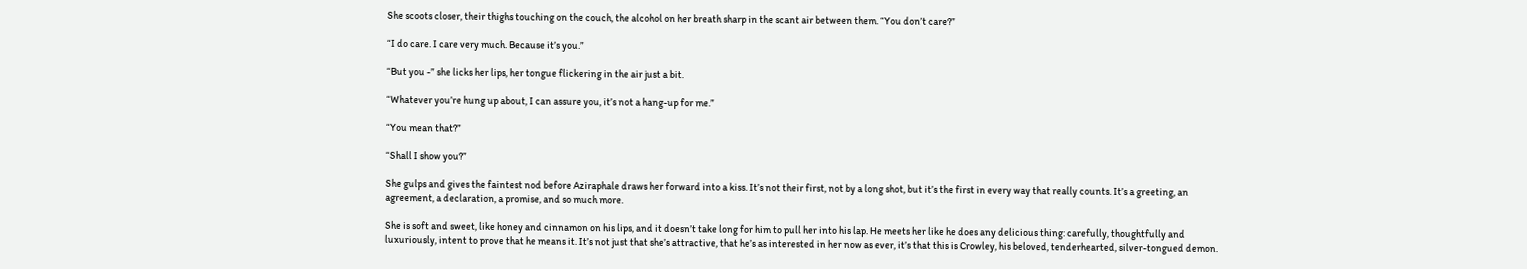She scoots closer, their thighs touching on the couch, the alcohol on her breath sharp in the scant air between them. “You don’t care?”

“I do care. I care very much. Because it’s you.”

“But you -” she licks her lips, her tongue flickering in the air just a bit.

“Whatever you’re hung up about, I can assure you, it’s not a hang-up for me.”

“You mean that?”

“Shall I show you?”

She gulps and gives the faintest nod before Aziraphale draws her forward into a kiss. It’s not their first, not by a long shot, but it’s the first in every way that really counts. It’s a greeting, an agreement, a declaration, a promise, and so much more.

She is soft and sweet, like honey and cinnamon on his lips, and it doesn’t take long for him to pull her into his lap. He meets her like he does any delicious thing: carefully, thoughtfully and luxuriously, intent to prove that he means it. It’s not just that she’s attractive, that he’s as interested in her now as ever, it’s that this is Crowley, his beloved, tenderhearted, silver-tongued demon.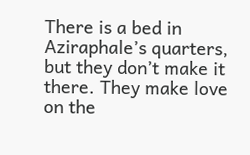There is a bed in Aziraphale’s quarters, but they don’t make it there. They make love on the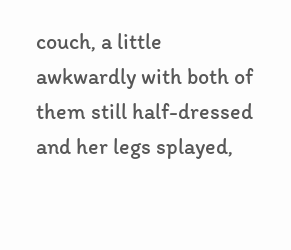couch, a little awkwardly with both of them still half-dressed and her legs splayed,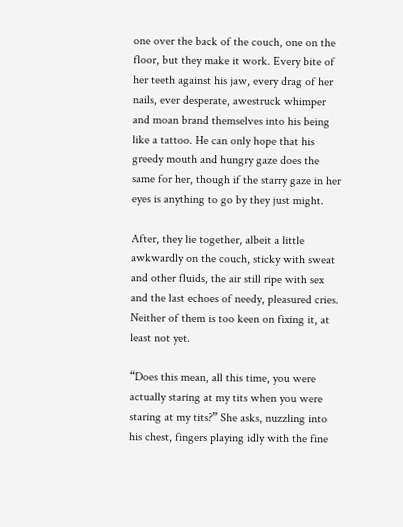one over the back of the couch, one on the floor, but they make it work. Every bite of her teeth against his jaw, every drag of her nails, ever desperate, awestruck whimper and moan brand themselves into his being like a tattoo. He can only hope that his greedy mouth and hungry gaze does the same for her, though if the starry gaze in her eyes is anything to go by they just might.

After, they lie together, albeit a little awkwardly on the couch, sticky with sweat and other fluids, the air still ripe with sex and the last echoes of needy, pleasured cries. Neither of them is too keen on fixing it, at least not yet.

“Does this mean, all this time, you were actually staring at my tits when you were staring at my tits?” She asks, nuzzling into his chest, fingers playing idly with the fine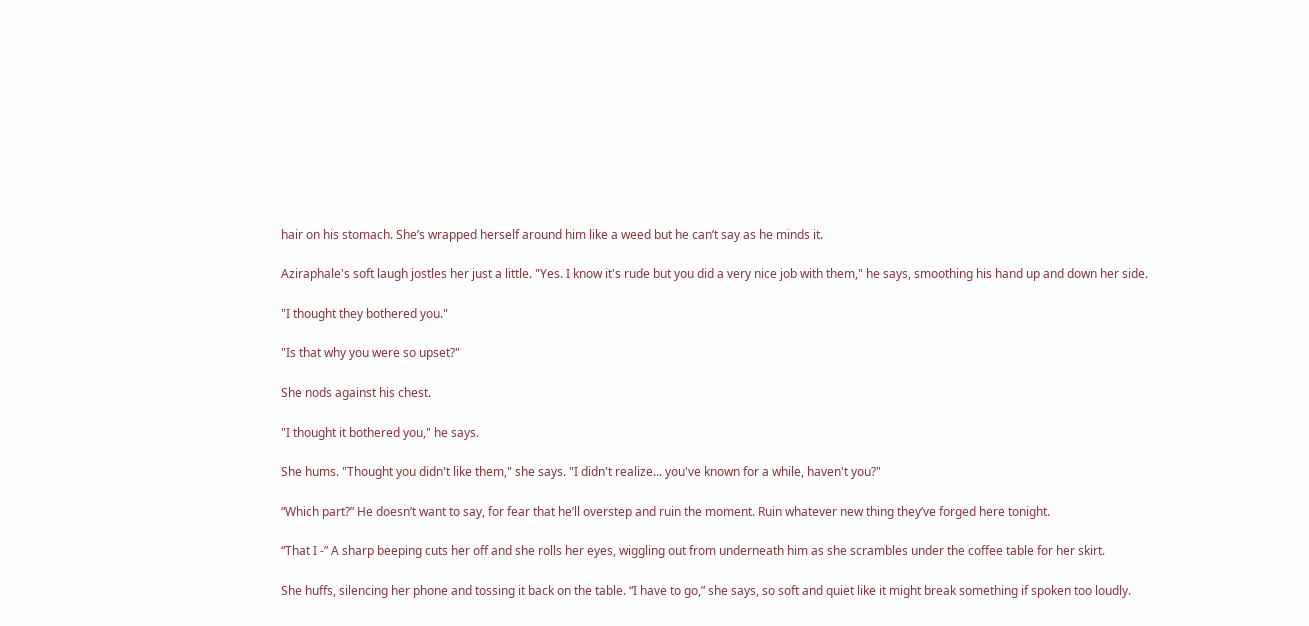hair on his stomach. She’s wrapped herself around him like a weed but he can’t say as he minds it.

Aziraphale's soft laugh jostles her just a little. "Yes. I know it's rude but you did a very nice job with them," he says, smoothing his hand up and down her side.

"I thought they bothered you."

"Is that why you were so upset?"

She nods against his chest.

"I thought it bothered you," he says.

She hums. "Thought you didn't like them," she says. "I didn't realize... you've known for a while, haven't you?"

“Which part?” He doesn’t want to say, for fear that he’ll overstep and ruin the moment. Ruin whatever new thing they’ve forged here tonight.

“That I -” A sharp beeping cuts her off and she rolls her eyes, wiggling out from underneath him as she scrambles under the coffee table for her skirt.

She huffs, silencing her phone and tossing it back on the table. “I have to go,” she says, so soft and quiet like it might break something if spoken too loudly.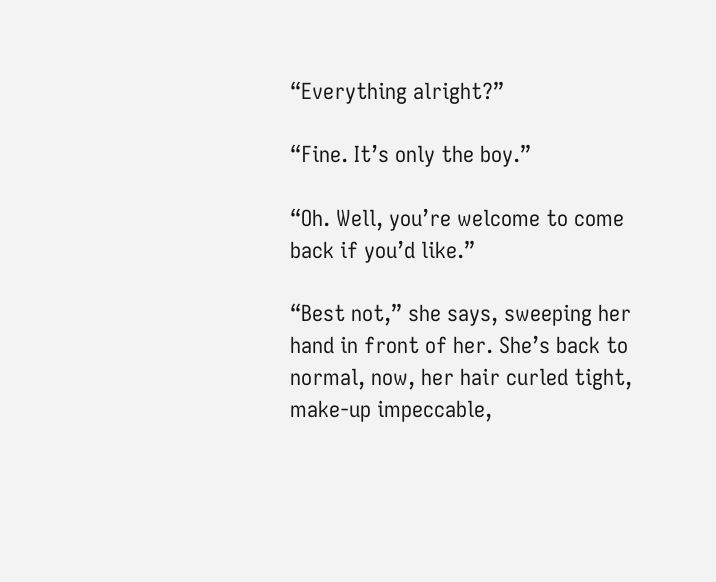“Everything alright?”

“Fine. It’s only the boy.”

“Oh. Well, you’re welcome to come back if you’d like.”

“Best not,” she says, sweeping her hand in front of her. She’s back to normal, now, her hair curled tight, make-up impeccable,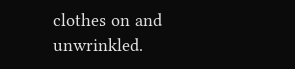clothes on and unwrinkled.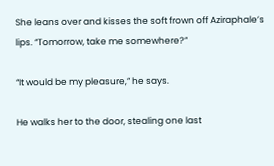She leans over and kisses the soft frown off Aziraphale’s lips. “Tomorrow, take me somewhere?”

“It would be my pleasure,” he says.

He walks her to the door, stealing one last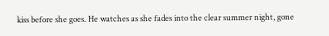kiss before she goes. He watches as she fades into the clear summer night, gone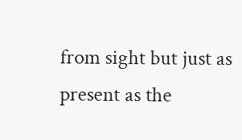from sight but just as present as the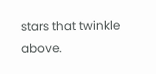stars that twinkle above.